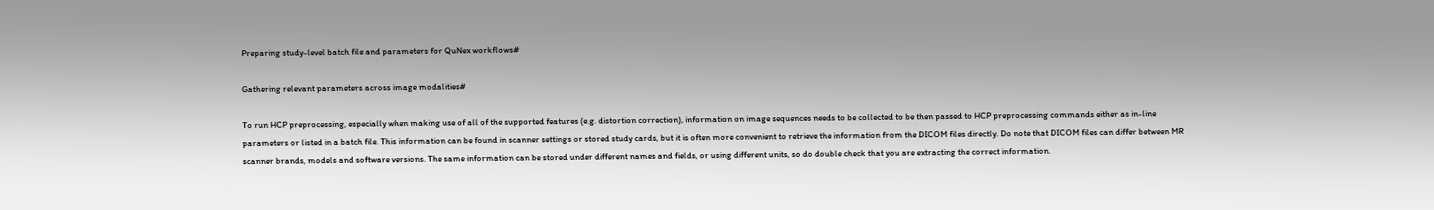Preparing study-level batch file and parameters for QuNex workflows#

Gathering relevant parameters across image modalities#

To run HCP preprocessing, especially when making use of all of the supported features (e.g. distortion correction), information on image sequences needs to be collected to be then passed to HCP preprocessing commands either as in-line parameters or listed in a batch file. This information can be found in scanner settings or stored study cards, but it is often more convenient to retrieve the information from the DICOM files directly. Do note that DICOM files can differ between MR scanner brands, models and software versions. The same information can be stored under different names and fields, or using different units, so do double check that you are extracting the correct information.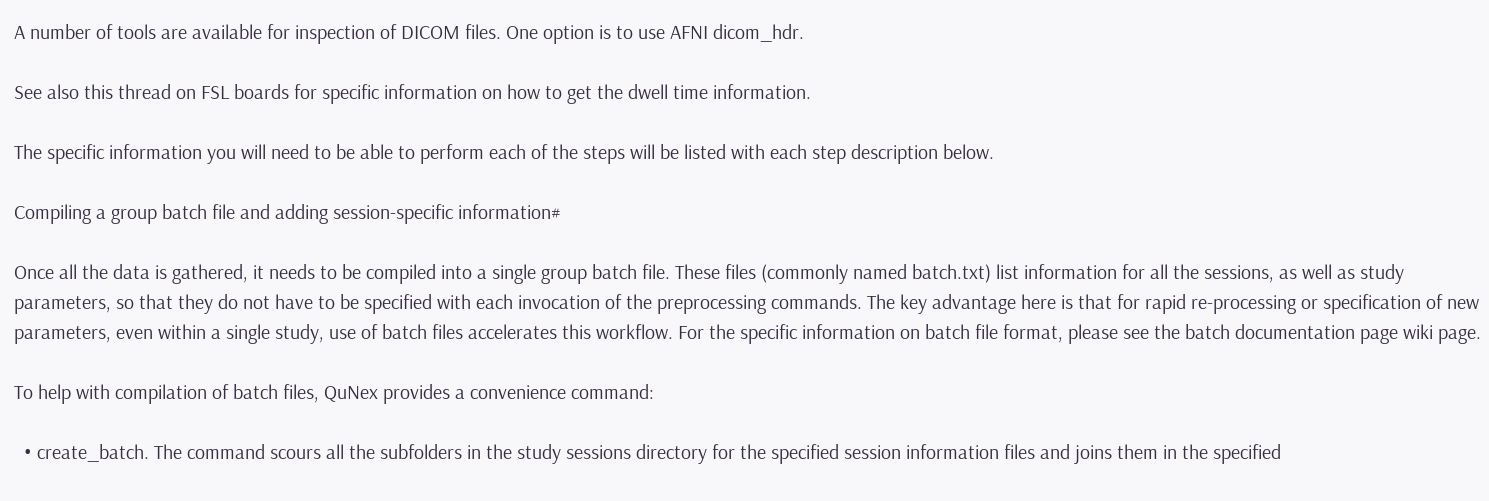A number of tools are available for inspection of DICOM files. One option is to use AFNI dicom_hdr.

See also this thread on FSL boards for specific information on how to get the dwell time information.

The specific information you will need to be able to perform each of the steps will be listed with each step description below.

Compiling a group batch file and adding session-specific information#

Once all the data is gathered, it needs to be compiled into a single group batch file. These files (commonly named batch.txt) list information for all the sessions, as well as study parameters, so that they do not have to be specified with each invocation of the preprocessing commands. The key advantage here is that for rapid re-processing or specification of new parameters, even within a single study, use of batch files accelerates this workflow. For the specific information on batch file format, please see the batch documentation page wiki page.

To help with compilation of batch files, QuNex provides a convenience command:

  • create_batch. The command scours all the subfolders in the study sessions directory for the specified session information files and joins them in the specified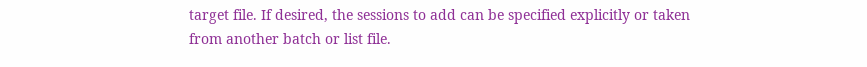target file. If desired, the sessions to add can be specified explicitly or taken from another batch or list file.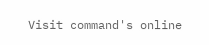Visit command's online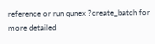reference or run qunex ?create_batch for more detailed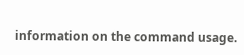information on the command usage.